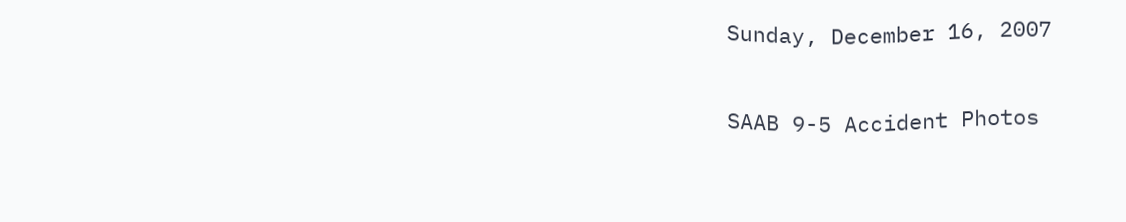Sunday, December 16, 2007

SAAB 9-5 Accident Photos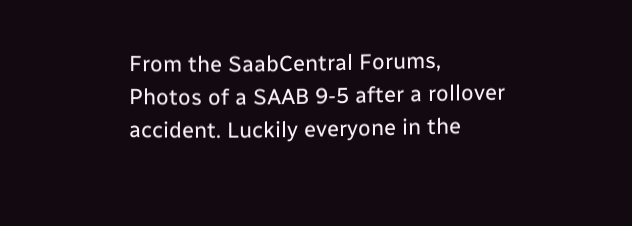From the SaabCentral Forums, Photos of a SAAB 9-5 after a rollover accident. Luckily everyone in the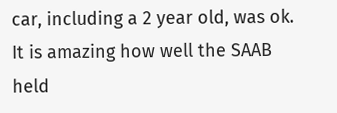car, including a 2 year old, was ok. It is amazing how well the SAAB held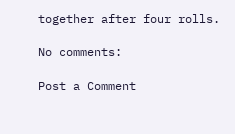together after four rolls.

No comments:

Post a Comment